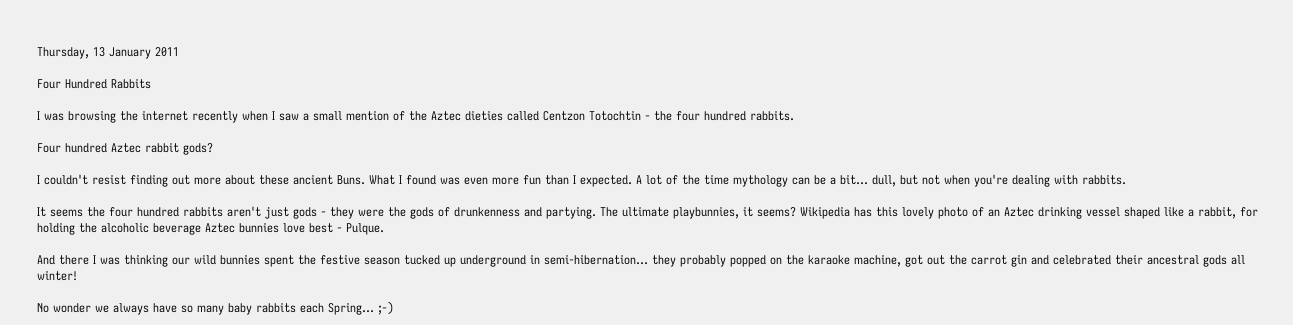Thursday, 13 January 2011

Four Hundred Rabbits

I was browsing the internet recently when I saw a small mention of the Aztec dieties called Centzon Totochtin - the four hundred rabbits.

Four hundred Aztec rabbit gods?

I couldn't resist finding out more about these ancient Buns. What I found was even more fun than I expected. A lot of the time mythology can be a bit... dull, but not when you're dealing with rabbits.

It seems the four hundred rabbits aren't just gods - they were the gods of drunkenness and partying. The ultimate playbunnies, it seems? Wikipedia has this lovely photo of an Aztec drinking vessel shaped like a rabbit, for holding the alcoholic beverage Aztec bunnies love best - Pulque.

And there I was thinking our wild bunnies spent the festive season tucked up underground in semi-hibernation... they probably popped on the karaoke machine, got out the carrot gin and celebrated their ancestral gods all winter!

No wonder we always have so many baby rabbits each Spring... ;-)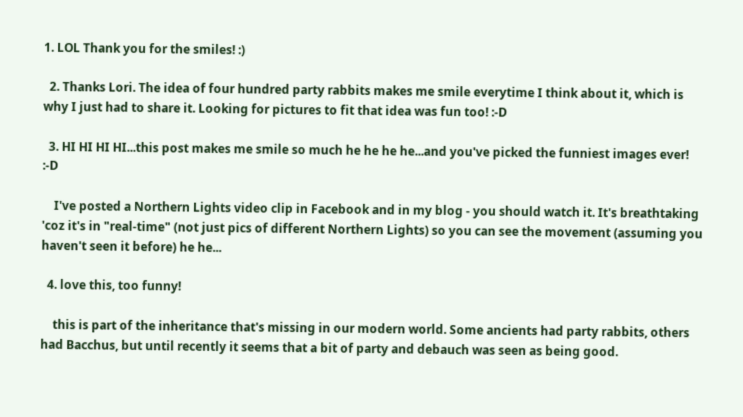1. LOL Thank you for the smiles! :)

  2. Thanks Lori. The idea of four hundred party rabbits makes me smile everytime I think about it, which is why I just had to share it. Looking for pictures to fit that idea was fun too! :-D

  3. HI HI HI HI...this post makes me smile so much he he he he...and you've picked the funniest images ever! :-D

    I've posted a Northern Lights video clip in Facebook and in my blog - you should watch it. It's breathtaking 'coz it's in "real-time" (not just pics of different Northern Lights) so you can see the movement (assuming you haven't seen it before) he he...

  4. love this, too funny!

    this is part of the inheritance that's missing in our modern world. Some ancients had party rabbits, others had Bacchus, but until recently it seems that a bit of party and debauch was seen as being good.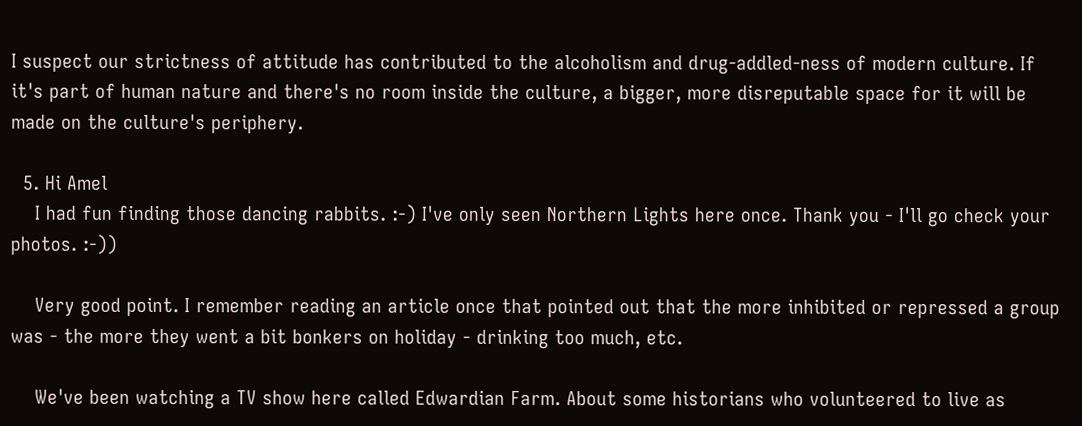I suspect our strictness of attitude has contributed to the alcoholism and drug-addled-ness of modern culture. If it's part of human nature and there's no room inside the culture, a bigger, more disreputable space for it will be made on the culture's periphery.

  5. Hi Amel
    I had fun finding those dancing rabbits. :-) I've only seen Northern Lights here once. Thank you - I'll go check your photos. :-))

    Very good point. I remember reading an article once that pointed out that the more inhibited or repressed a group was - the more they went a bit bonkers on holiday - drinking too much, etc.

    We've been watching a TV show here called Edwardian Farm. About some historians who volunteered to live as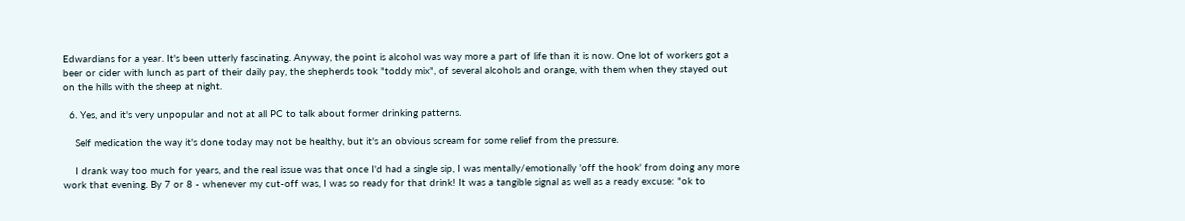Edwardians for a year. It's been utterly fascinating. Anyway, the point is alcohol was way more a part of life than it is now. One lot of workers got a beer or cider with lunch as part of their daily pay, the shepherds took "toddy mix", of several alcohols and orange, with them when they stayed out on the hills with the sheep at night.

  6. Yes, and it's very unpopular and not at all PC to talk about former drinking patterns.

    Self medication the way it's done today may not be healthy, but it's an obvious scream for some relief from the pressure.

    I drank way too much for years, and the real issue was that once I'd had a single sip, I was mentally/emotionally 'off the hook' from doing any more work that evening. By 7 or 8 - whenever my cut-off was, I was so ready for that drink! It was a tangible signal as well as a ready excuse: "ok to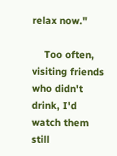relax now."

    Too often, visiting friends who didn't drink, I'd watch them still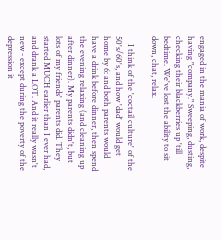engaged in the mania of work, despite having "company." Sweeping, dusting, checking their blackberries up 'till bedtime. We've lost the ability to sit down, chat, relax.

    I think of the 'coctail culture' of the 50's/60's, and how 'dad' would get home by 6: and both parents would have a drink before dinner, then spend the evening relaxing (and cleaning up after dinner). My parents didn't, but lots of my friends' parents did. They started MUCH earlier than I ever had, and drank a LOT. And it really wasn't new - except during the poverty of the depression it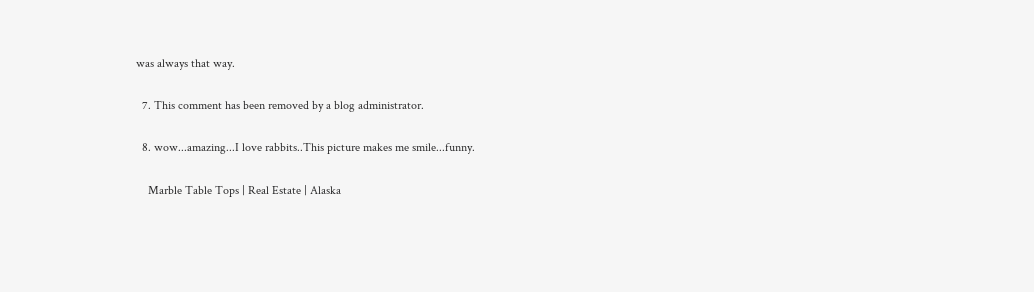was always that way.

  7. This comment has been removed by a blog administrator.

  8. wow...amazing...I love rabbits..This picture makes me smile...funny.

    Marble Table Tops | Real Estate | Alaska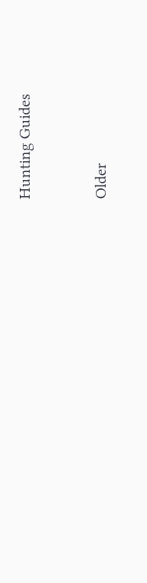Hunting Guides



Older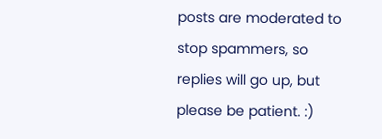posts are moderated to stop spammers, so replies will go up, but please be patient. :)